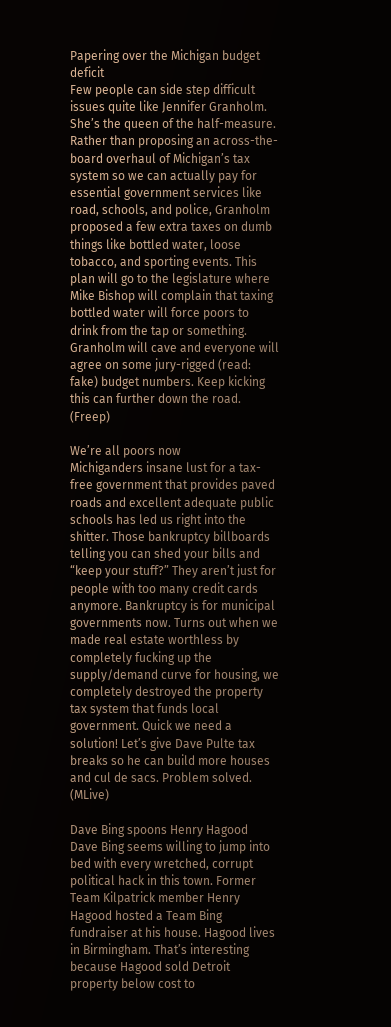Papering over the Michigan budget deficit
Few people can side step difficult issues quite like Jennifer Granholm. She’s the queen of the half-measure. Rather than proposing an across-the-board overhaul of Michigan’s tax system so we can actually pay for essential government services like road, schools, and police, Granholm proposed a few extra taxes on dumb things like bottled water, loose tobacco, and sporting events. This plan will go to the legislature where Mike Bishop will complain that taxing bottled water will force poors to drink from the tap or something. Granholm will cave and everyone will agree on some jury-rigged (read: fake) budget numbers. Keep kicking this can further down the road. (Freep)

We’re all poors now
Michiganders insane lust for a tax-free government that provides paved roads and excellent adequate public schools has led us right into the shitter. Those bankruptcy billboards telling you can shed your bills and “keep your stuff?” They aren’t just for people with too many credit cards anymore. Bankruptcy is for municipal governments now. Turns out when we made real estate worthless by completely fucking up the supply/demand curve for housing, we completely destroyed the property tax system that funds local government. Quick we need a solution! Let’s give Dave Pulte tax breaks so he can build more houses and cul de sacs. Problem solved. (MLive)

Dave Bing spoons Henry Hagood
Dave Bing seems willing to jump into bed with every wretched, corrupt political hack in this town. Former Team Kilpatrick member Henry Hagood hosted a Team Bing fundraiser at his house. Hagood lives in Birmingham. That’s interesting because Hagood sold Detroit property below cost to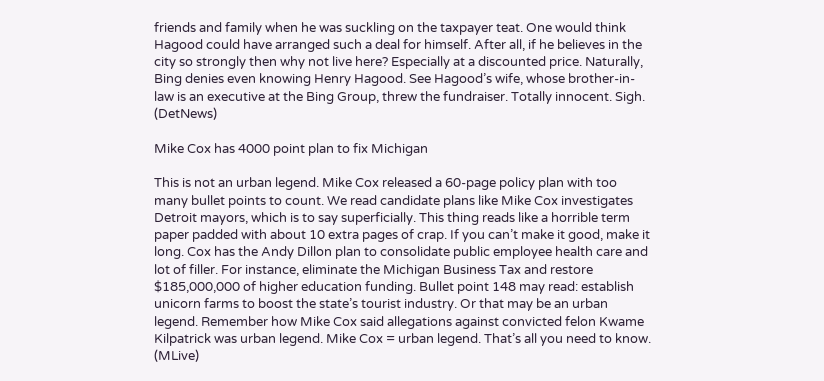friends and family when he was suckling on the taxpayer teat. One would think Hagood could have arranged such a deal for himself. After all, if he believes in the city so strongly then why not live here? Especially at a discounted price. Naturally, Bing denies even knowing Henry Hagood. See Hagood’s wife, whose brother-in-law is an executive at the Bing Group, threw the fundraiser. Totally innocent. Sigh. (DetNews)

Mike Cox has 4000 point plan to fix Michigan

This is not an urban legend. Mike Cox released a 60-page policy plan with too many bullet points to count. We read candidate plans like Mike Cox investigates Detroit mayors, which is to say superficially. This thing reads like a horrible term paper padded with about 10 extra pages of crap. If you can’t make it good, make it long. Cox has the Andy Dillon plan to consolidate public employee health care and lot of filler. For instance, eliminate the Michigan Business Tax and restore $185,000,000 of higher education funding. Bullet point 148 may read: establish unicorn farms to boost the state’s tourist industry. Or that may be an urban legend. Remember how Mike Cox said allegations against convicted felon Kwame Kilpatrick was urban legend. Mike Cox = urban legend. That’s all you need to know. (MLive)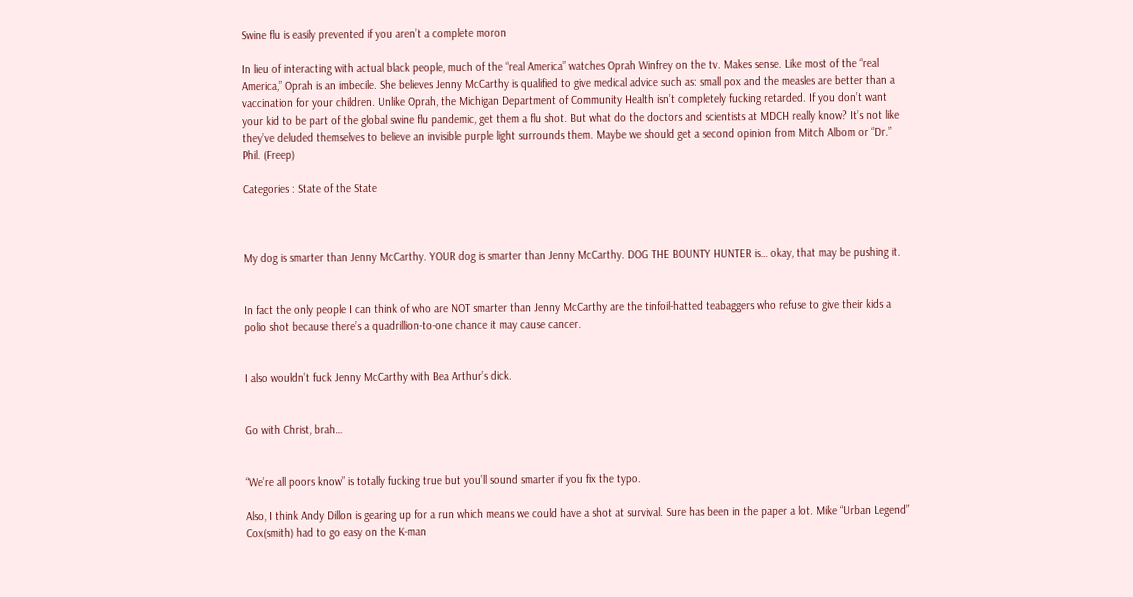Swine flu is easily prevented if you aren’t a complete moron

In lieu of interacting with actual black people, much of the “real America” watches Oprah Winfrey on the tv. Makes sense. Like most of the “real America,” Oprah is an imbecile. She believes Jenny McCarthy is qualified to give medical advice such as: small pox and the measles are better than a vaccination for your children. Unlike Oprah, the Michigan Department of Community Health isn’t completely fucking retarded. If you don’t want your kid to be part of the global swine flu pandemic, get them a flu shot. But what do the doctors and scientists at MDCH really know? It’s not like they’ve deluded themselves to believe an invisible purple light surrounds them. Maybe we should get a second opinion from Mitch Albom or “Dr.” Phil. (Freep)

Categories : State of the State



My dog is smarter than Jenny McCarthy. YOUR dog is smarter than Jenny McCarthy. DOG THE BOUNTY HUNTER is… okay, that may be pushing it.


In fact the only people I can think of who are NOT smarter than Jenny McCarthy are the tinfoil-hatted teabaggers who refuse to give their kids a polio shot because there’s a quadrillion-to-one chance it may cause cancer.


I also wouldn’t fuck Jenny McCarthy with Bea Arthur’s dick.


Go with Christ, brah…


“We’re all poors know” is totally fucking true but you’ll sound smarter if you fix the typo.

Also, I think Andy Dillon is gearing up for a run which means we could have a shot at survival. Sure has been in the paper a lot. Mike “Urban Legend” Cox(smith) had to go easy on the K-man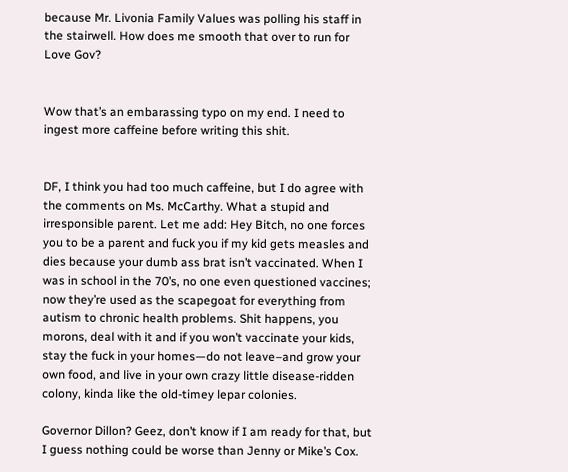because Mr. Livonia Family Values was polling his staff in the stairwell. How does me smooth that over to run for Love Gov?


Wow that’s an embarassing typo on my end. I need to ingest more caffeine before writing this shit.


DF, I think you had too much caffeine, but I do agree with the comments on Ms. McCarthy. What a stupid and irresponsible parent. Let me add: Hey Bitch, no one forces you to be a parent and fuck you if my kid gets measles and dies because your dumb ass brat isn’t vaccinated. When I was in school in the 70’s, no one even questioned vaccines; now they’re used as the scapegoat for everything from autism to chronic health problems. Shit happens, you morons, deal with it and if you won’t vaccinate your kids, stay the fuck in your homes—do not leave–and grow your own food, and live in your own crazy little disease-ridden colony, kinda like the old-timey lepar colonies.

Governor Dillon? Geez, don’t know if I am ready for that, but I guess nothing could be worse than Jenny or Mike’s Cox.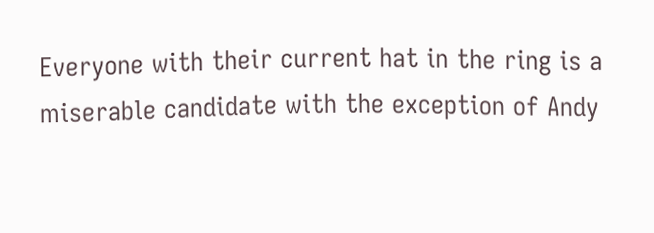Everyone with their current hat in the ring is a miserable candidate with the exception of Andy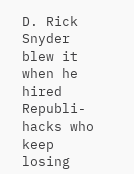D. Rick Snyder blew it when he hired Republi-hacks who keep losing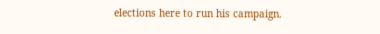elections here to run his campaign.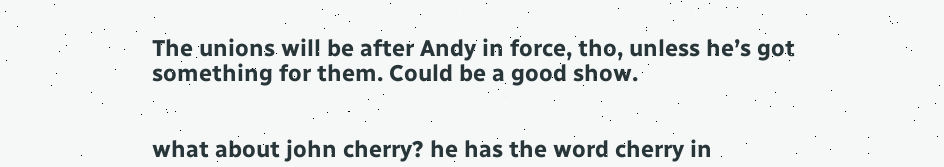The unions will be after Andy in force, tho, unless he’s got something for them. Could be a good show.


what about john cherry? he has the word cherry in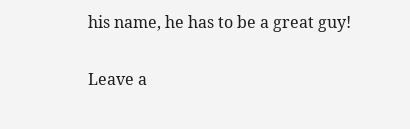his name, he has to be a great guy!

Leave a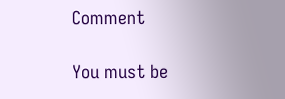Comment

You must be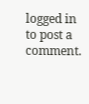logged in to post a comment.